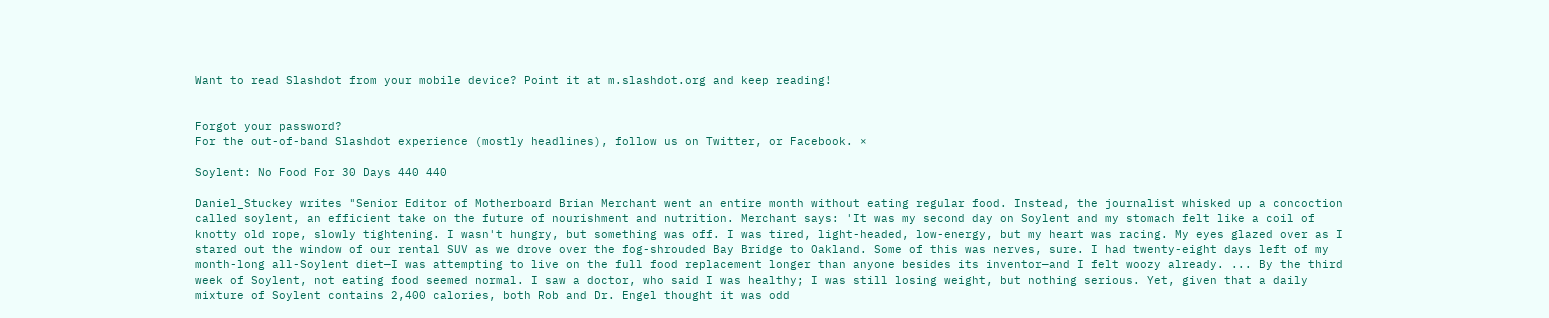Want to read Slashdot from your mobile device? Point it at m.slashdot.org and keep reading!


Forgot your password?
For the out-of-band Slashdot experience (mostly headlines), follow us on Twitter, or Facebook. ×

Soylent: No Food For 30 Days 440 440

Daniel_Stuckey writes "Senior Editor of Motherboard Brian Merchant went an entire month without eating regular food. Instead, the journalist whisked up a concoction called soylent, an efficient take on the future of nourishment and nutrition. Merchant says: 'It was my second day on Soylent and my stomach felt like a coil of knotty old rope, slowly tightening. I wasn't hungry, but something was off. I was tired, light-headed, low-energy, but my heart was racing. My eyes glazed over as I stared out the window of our rental SUV as we drove over the fog-shrouded Bay Bridge to Oakland. Some of this was nerves, sure. I had twenty-eight days left of my month-long all-Soylent diet—I was attempting to live on the full food replacement longer than anyone besides its inventor—and I felt woozy already. ... By the third week of Soylent, not eating food seemed normal. I saw a doctor, who said I was healthy; I was still losing weight, but nothing serious. Yet, given that a daily mixture of Soylent contains 2,400 calories, both Rob and Dr. Engel thought it was odd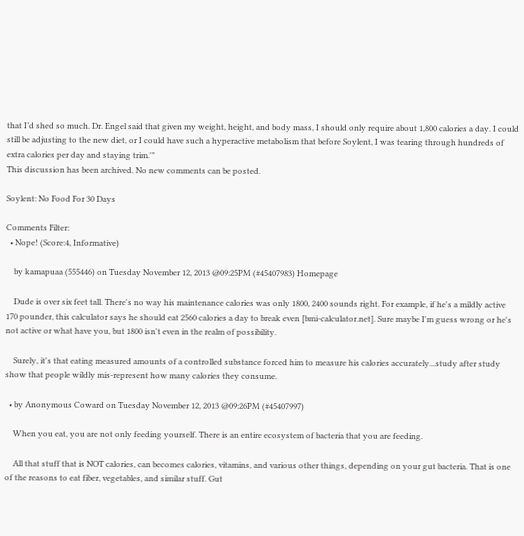that I’d shed so much. Dr. Engel said that given my weight, height, and body mass, I should only require about 1,800 calories a day. I could still be adjusting to the new diet, or I could have such a hyperactive metabolism that before Soylent, I was tearing through hundreds of extra calories per day and staying trim.'"
This discussion has been archived. No new comments can be posted.

Soylent: No Food For 30 Days

Comments Filter:
  • Nope! (Score:4, Informative)

    by kamapuaa (555446) on Tuesday November 12, 2013 @09:25PM (#45407983) Homepage

    Dude is over six feet tall. There's no way his maintenance calories was only 1800, 2400 sounds right. For example, if he's a mildly active 170 pounder, this calculator says he should eat 2560 calories a day to break even [bmi-calculator.net]. Sure maybe I'm guess wrong or he's not active or what have you, but 1800 isn't even in the realm of possibility.

    Surely, it's that eating measured amounts of a controlled substance forced him to measure his calories accurately...study after study show that people wildly mis-represent how many calories they consume.

  • by Anonymous Coward on Tuesday November 12, 2013 @09:26PM (#45407997)

    When you eat, you are not only feeding yourself. There is an entire ecosystem of bacteria that you are feeding.

    All that stuff that is NOT calories, can becomes calories, vitamins, and various other things, depending on your gut bacteria. That is one of the reasons to eat fiber, vegetables, and similar stuff. Gut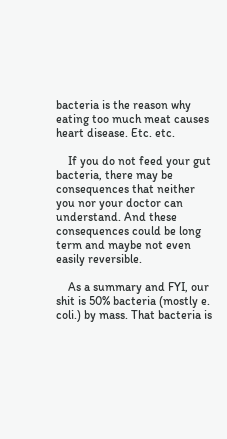bacteria is the reason why eating too much meat causes heart disease. Etc. etc.

    If you do not feed your gut bacteria, there may be consequences that neither you nor your doctor can understand. And these consequences could be long term and maybe not even easily reversible.

    As a summary and FYI, our shit is 50% bacteria (mostly e. coli.) by mass. That bacteria is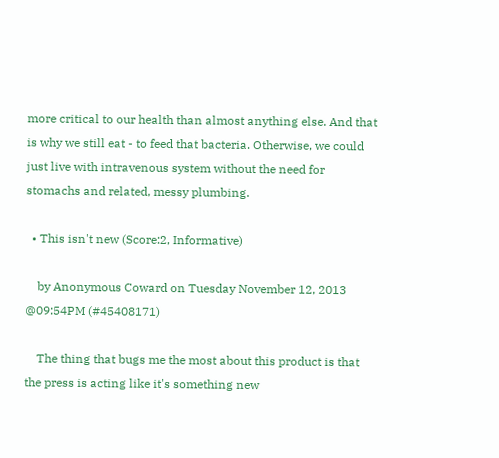more critical to our health than almost anything else. And that is why we still eat - to feed that bacteria. Otherwise, we could just live with intravenous system without the need for stomachs and related, messy plumbing.

  • This isn't new (Score:2, Informative)

    by Anonymous Coward on Tuesday November 12, 2013 @09:54PM (#45408171)

    The thing that bugs me the most about this product is that the press is acting like it's something new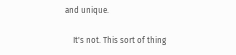and unique.

    It's not. This sort of thing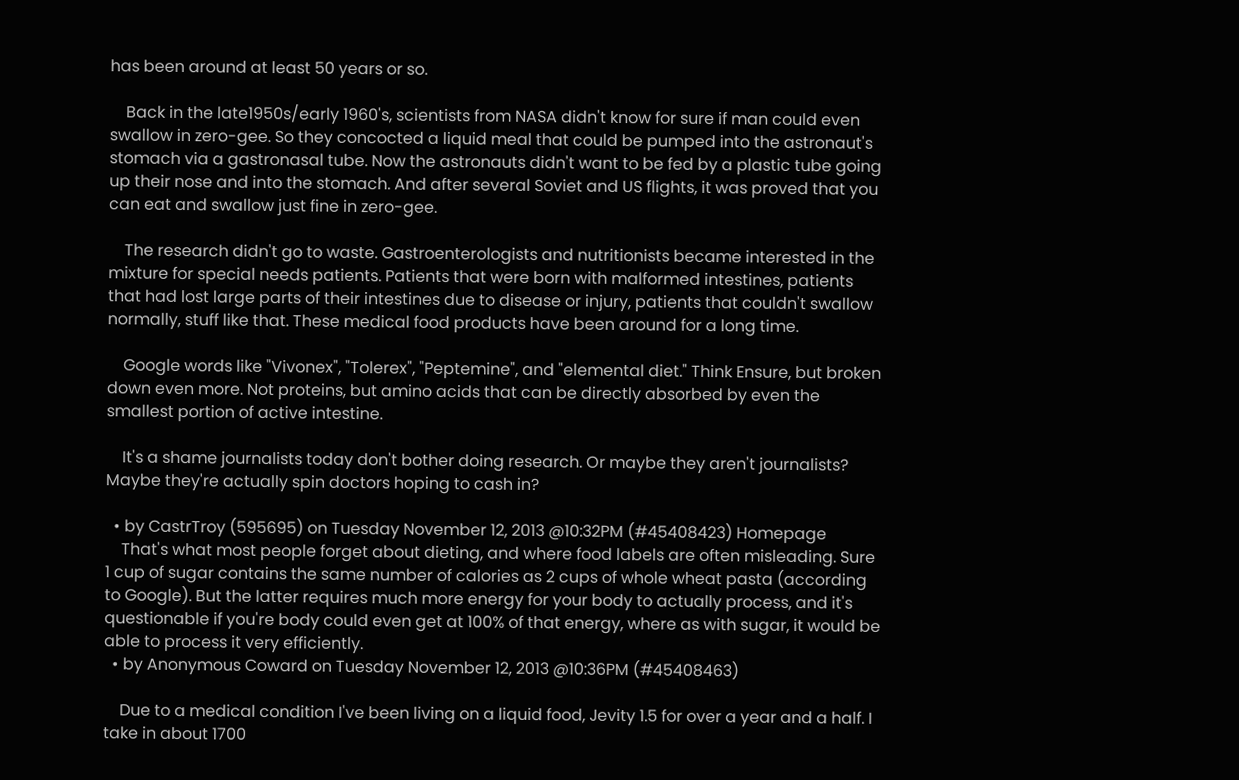has been around at least 50 years or so.

    Back in the late1950s/early 1960's, scientists from NASA didn't know for sure if man could even swallow in zero-gee. So they concocted a liquid meal that could be pumped into the astronaut's stomach via a gastronasal tube. Now the astronauts didn't want to be fed by a plastic tube going up their nose and into the stomach. And after several Soviet and US flights, it was proved that you can eat and swallow just fine in zero-gee.

    The research didn't go to waste. Gastroenterologists and nutritionists became interested in the mixture for special needs patients. Patients that were born with malformed intestines, patients that had lost large parts of their intestines due to disease or injury, patients that couldn't swallow normally, stuff like that. These medical food products have been around for a long time.

    Google words like "Vivonex", "Tolerex", "Peptemine", and "elemental diet." Think Ensure, but broken down even more. Not proteins, but amino acids that can be directly absorbed by even the smallest portion of active intestine.

    It's a shame journalists today don't bother doing research. Or maybe they aren't journalists? Maybe they're actually spin doctors hoping to cash in?

  • by CastrTroy (595695) on Tuesday November 12, 2013 @10:32PM (#45408423) Homepage
    That's what most people forget about dieting, and where food labels are often misleading. Sure 1 cup of sugar contains the same number of calories as 2 cups of whole wheat pasta (according to Google). But the latter requires much more energy for your body to actually process, and it's questionable if you're body could even get at 100% of that energy, where as with sugar, it would be able to process it very efficiently.
  • by Anonymous Coward on Tuesday November 12, 2013 @10:36PM (#45408463)

    Due to a medical condition I've been living on a liquid food, Jevity 1.5 for over a year and a half. I take in about 1700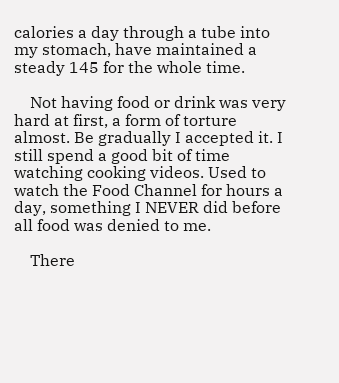calories a day through a tube into my stomach, have maintained a steady 145 for the whole time.

    Not having food or drink was very hard at first, a form of torture almost. Be gradually I accepted it. I still spend a good bit of time watching cooking videos. Used to watch the Food Channel for hours a day, something I NEVER did before all food was denied to me.

    There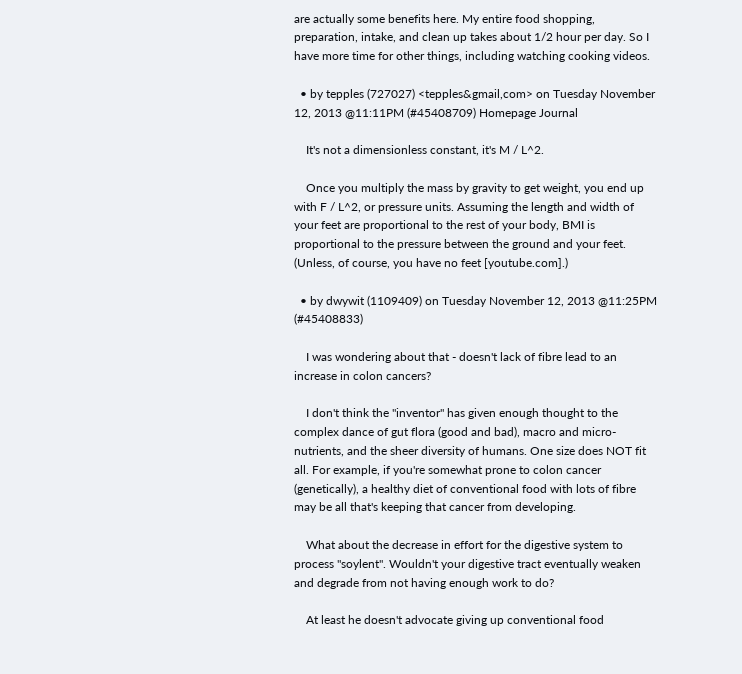are actually some benefits here. My entire food shopping, preparation, intake, and clean up takes about 1/2 hour per day. So I have more time for other things, including watching cooking videos.

  • by tepples (727027) <tepples&gmail,com> on Tuesday November 12, 2013 @11:11PM (#45408709) Homepage Journal

    It's not a dimensionless constant, it's M / L^2.

    Once you multiply the mass by gravity to get weight, you end up with F / L^2, or pressure units. Assuming the length and width of your feet are proportional to the rest of your body, BMI is proportional to the pressure between the ground and your feet. (Unless, of course, you have no feet [youtube.com].)

  • by dwywit (1109409) on Tuesday November 12, 2013 @11:25PM (#45408833)

    I was wondering about that - doesn't lack of fibre lead to an increase in colon cancers?

    I don't think the "inventor" has given enough thought to the complex dance of gut flora (good and bad), macro and micro-nutrients, and the sheer diversity of humans. One size does NOT fit all. For example, if you're somewhat prone to colon cancer (genetically), a healthy diet of conventional food with lots of fibre may be all that's keeping that cancer from developing.

    What about the decrease in effort for the digestive system to process "soylent". Wouldn't your digestive tract eventually weaken and degrade from not having enough work to do?

    At least he doesn't advocate giving up conventional food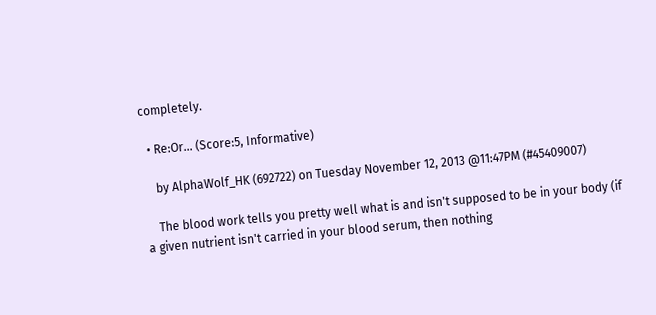completely.

  • Re:Or... (Score:5, Informative)

    by AlphaWolf_HK (692722) on Tuesday November 12, 2013 @11:47PM (#45409007)

    The blood work tells you pretty well what is and isn't supposed to be in your body (if a given nutrient isn't carried in your blood serum, then nothing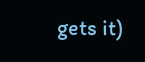gets it)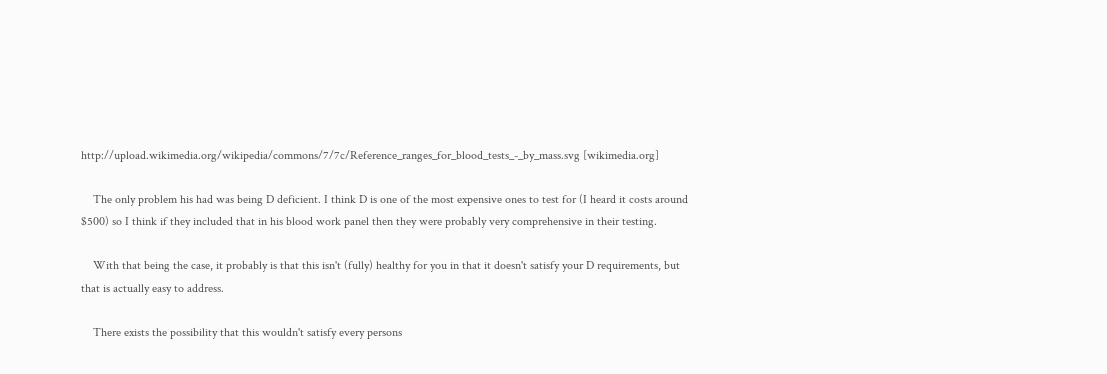http://upload.wikimedia.org/wikipedia/commons/7/7c/Reference_ranges_for_blood_tests_-_by_mass.svg [wikimedia.org]

    The only problem his had was being D deficient. I think D is one of the most expensive ones to test for (I heard it costs around $500) so I think if they included that in his blood work panel then they were probably very comprehensive in their testing.

    With that being the case, it probably is that this isn't (fully) healthy for you in that it doesn't satisfy your D requirements, but that is actually easy to address.

    There exists the possibility that this wouldn't satisfy every persons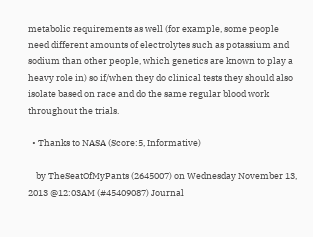metabolic requirements as well (for example, some people need different amounts of electrolytes such as potassium and sodium than other people, which genetics are known to play a heavy role in) so if/when they do clinical tests they should also isolate based on race and do the same regular blood work throughout the trials.

  • Thanks to NASA (Score:5, Informative)

    by TheSeatOfMyPants (2645007) on Wednesday November 13, 2013 @12:03AM (#45409087) Journal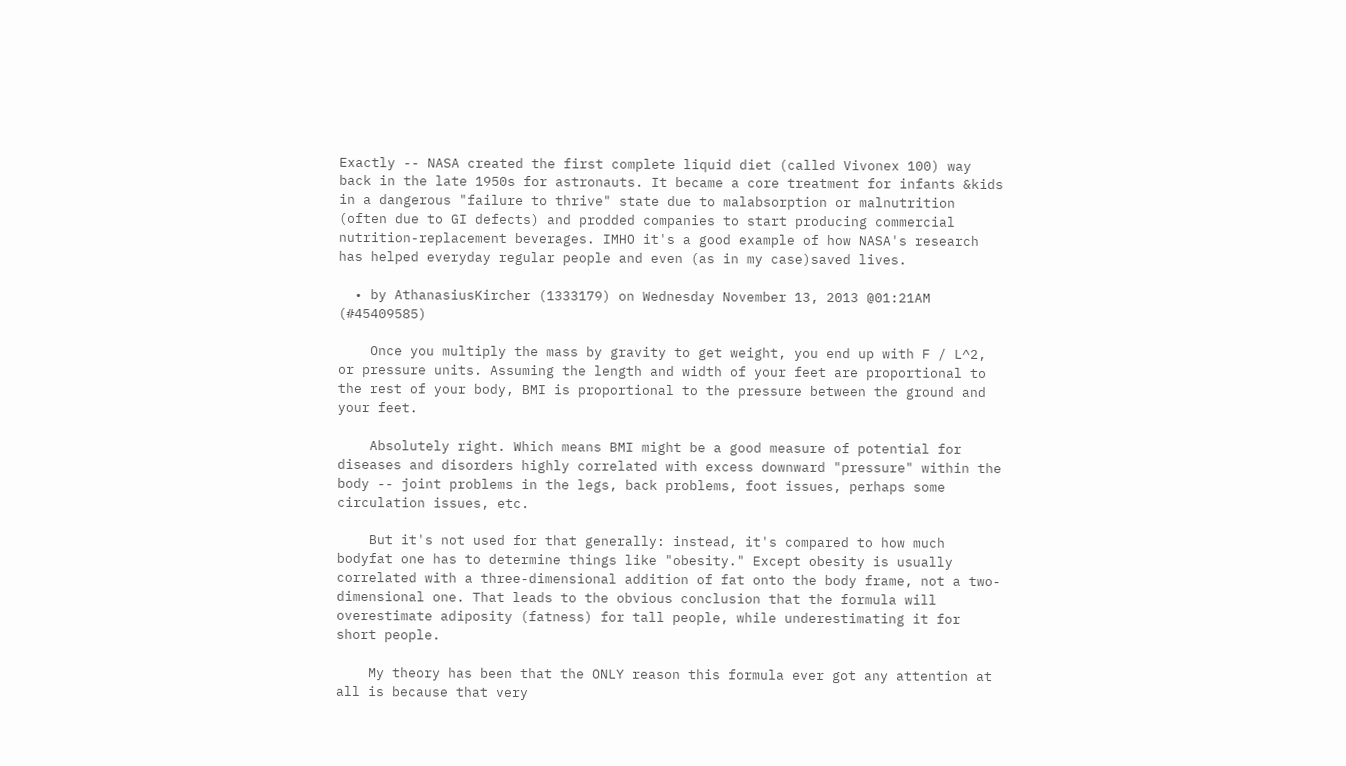Exactly -- NASA created the first complete liquid diet (called Vivonex 100) way back in the late 1950s for astronauts. It became a core treatment for infants &kids in a dangerous "failure to thrive" state due to malabsorption or malnutrition (often due to GI defects) and prodded companies to start producing commercial nutrition-replacement beverages. IMHO it's a good example of how NASA's research has helped everyday regular people and even (as in my case)saved lives.

  • by AthanasiusKircher (1333179) on Wednesday November 13, 2013 @01:21AM (#45409585)

    Once you multiply the mass by gravity to get weight, you end up with F / L^2, or pressure units. Assuming the length and width of your feet are proportional to the rest of your body, BMI is proportional to the pressure between the ground and your feet.

    Absolutely right. Which means BMI might be a good measure of potential for diseases and disorders highly correlated with excess downward "pressure" within the body -- joint problems in the legs, back problems, foot issues, perhaps some circulation issues, etc.

    But it's not used for that generally: instead, it's compared to how much bodyfat one has to determine things like "obesity." Except obesity is usually correlated with a three-dimensional addition of fat onto the body frame, not a two-dimensional one. That leads to the obvious conclusion that the formula will overestimate adiposity (fatness) for tall people, while underestimating it for short people.

    My theory has been that the ONLY reason this formula ever got any attention at all is because that very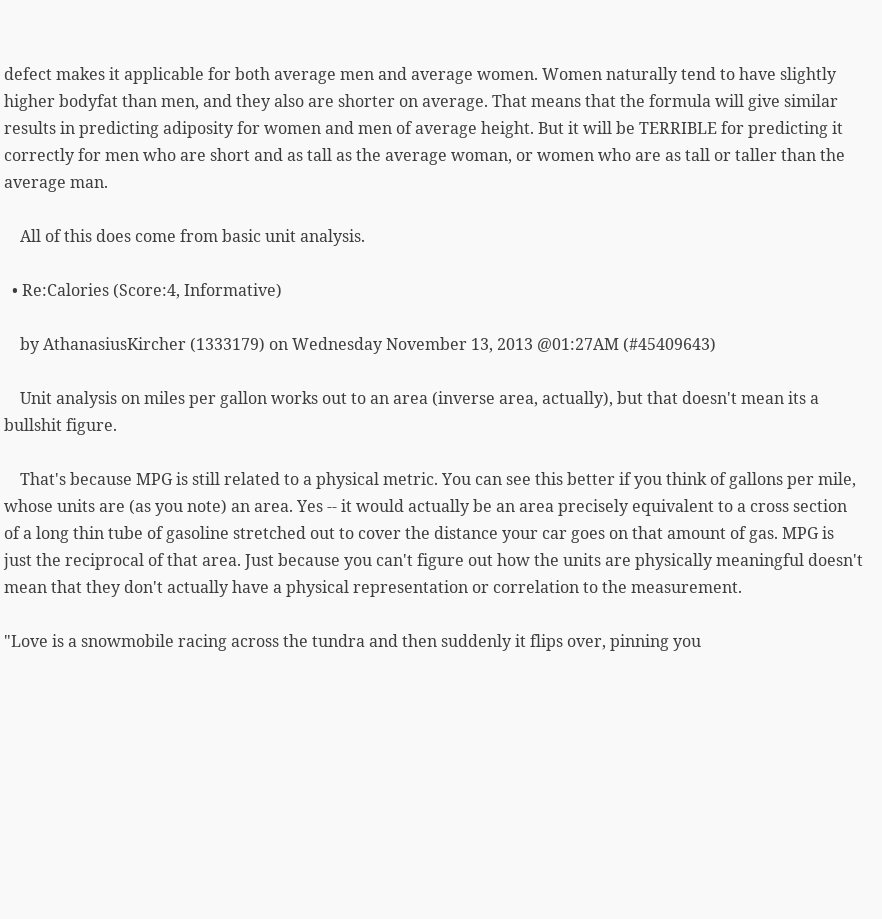defect makes it applicable for both average men and average women. Women naturally tend to have slightly higher bodyfat than men, and they also are shorter on average. That means that the formula will give similar results in predicting adiposity for women and men of average height. But it will be TERRIBLE for predicting it correctly for men who are short and as tall as the average woman, or women who are as tall or taller than the average man.

    All of this does come from basic unit analysis.

  • Re:Calories (Score:4, Informative)

    by AthanasiusKircher (1333179) on Wednesday November 13, 2013 @01:27AM (#45409643)

    Unit analysis on miles per gallon works out to an area (inverse area, actually), but that doesn't mean its a bullshit figure.

    That's because MPG is still related to a physical metric. You can see this better if you think of gallons per mile, whose units are (as you note) an area. Yes -- it would actually be an area precisely equivalent to a cross section of a long thin tube of gasoline stretched out to cover the distance your car goes on that amount of gas. MPG is just the reciprocal of that area. Just because you can't figure out how the units are physically meaningful doesn't mean that they don't actually have a physical representation or correlation to the measurement.

"Love is a snowmobile racing across the tundra and then suddenly it flips over, pinning you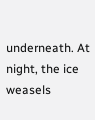underneath. At night, the ice weasels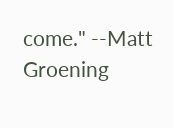come." --Matt Groening